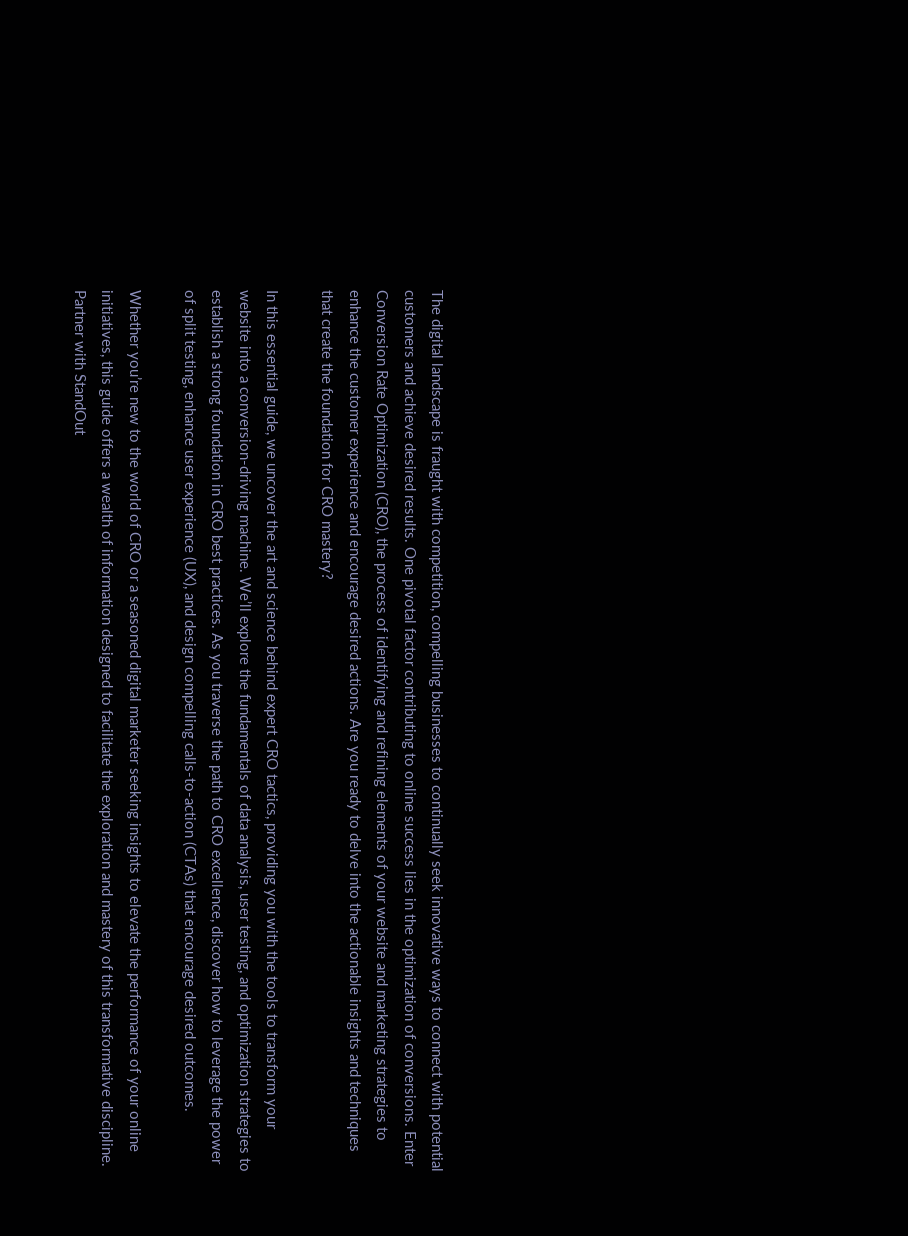The digital landscape is fraught with competition, compelling businesses to continually seek innovative ways to connect with potential customers and achieve desired results. One pivotal factor contributing to online success lies in the optimization of conversions. Enter Conversion Rate Optimization (CRO), the process of identifying and refining elements of your website and marketing strategies to enhance the customer experience and encourage desired actions. Are you ready to delve into the actionable insights and techniques that create the foundation for CRO mastery?

In this essential guide, we uncover the art and science behind expert CRO tactics, providing you with the tools to transform your website into a conversion-driving machine. We’ll explore the fundamentals of data analysis, user testing, and optimization strategies to establish a strong foundation in CRO best practices. As you traverse the path to CRO excellence, discover how to leverage the power of split testing, enhance user experience (UX), and design compelling calls-to-action (CTAs) that encourage desired outcomes.

Whether you’re new to the world of CRO or a seasoned digital marketer seeking insights to elevate the performance of your online initiatives, this guide offers a wealth of information designed to facilitate the exploration and mastery of this transformative discipline. Partner with StandOut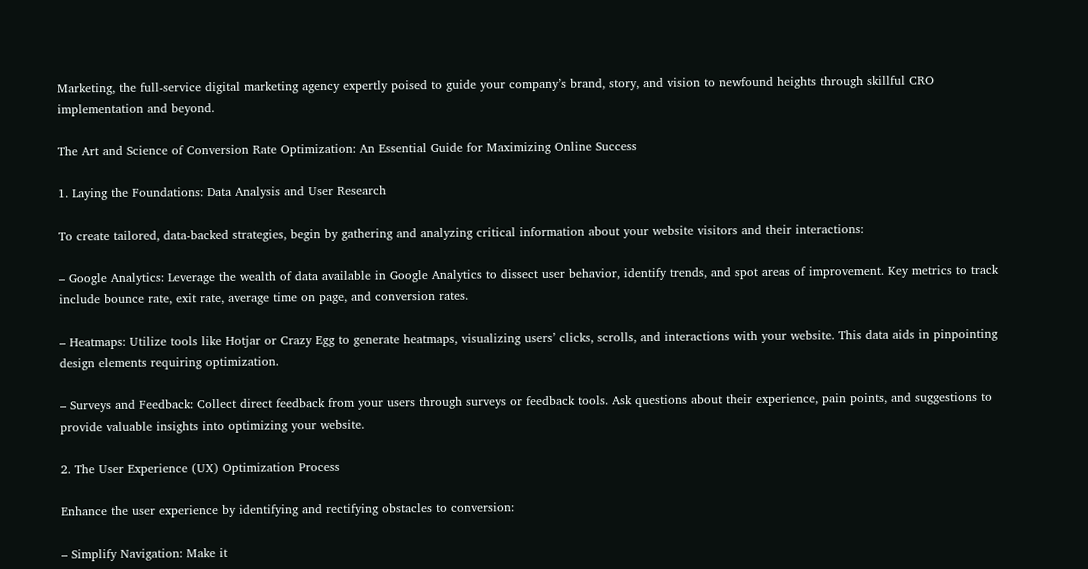Marketing, the full-service digital marketing agency expertly poised to guide your company’s brand, story, and vision to newfound heights through skillful CRO implementation and beyond.

The Art and Science of Conversion Rate Optimization: An Essential Guide for Maximizing Online Success

1. Laying the Foundations: Data Analysis and User Research

To create tailored, data-backed strategies, begin by gathering and analyzing critical information about your website visitors and their interactions:

– Google Analytics: Leverage the wealth of data available in Google Analytics to dissect user behavior, identify trends, and spot areas of improvement. Key metrics to track include bounce rate, exit rate, average time on page, and conversion rates.

– Heatmaps: Utilize tools like Hotjar or Crazy Egg to generate heatmaps, visualizing users’ clicks, scrolls, and interactions with your website. This data aids in pinpointing design elements requiring optimization.

– Surveys and Feedback: Collect direct feedback from your users through surveys or feedback tools. Ask questions about their experience, pain points, and suggestions to provide valuable insights into optimizing your website.

2. The User Experience (UX) Optimization Process

Enhance the user experience by identifying and rectifying obstacles to conversion:

– Simplify Navigation: Make it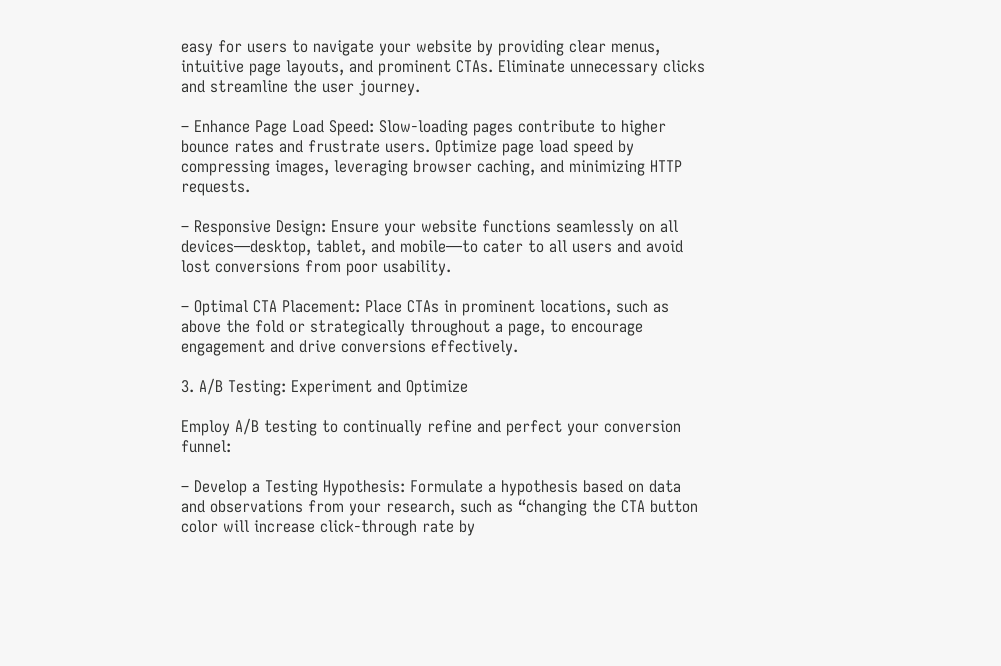easy for users to navigate your website by providing clear menus, intuitive page layouts, and prominent CTAs. Eliminate unnecessary clicks and streamline the user journey.

– Enhance Page Load Speed: Slow-loading pages contribute to higher bounce rates and frustrate users. Optimize page load speed by compressing images, leveraging browser caching, and minimizing HTTP requests.

– Responsive Design: Ensure your website functions seamlessly on all devices—desktop, tablet, and mobile—to cater to all users and avoid lost conversions from poor usability.

– Optimal CTA Placement: Place CTAs in prominent locations, such as above the fold or strategically throughout a page, to encourage engagement and drive conversions effectively.

3. A/B Testing: Experiment and Optimize

Employ A/B testing to continually refine and perfect your conversion funnel:

– Develop a Testing Hypothesis: Formulate a hypothesis based on data and observations from your research, such as “changing the CTA button color will increase click-through rate by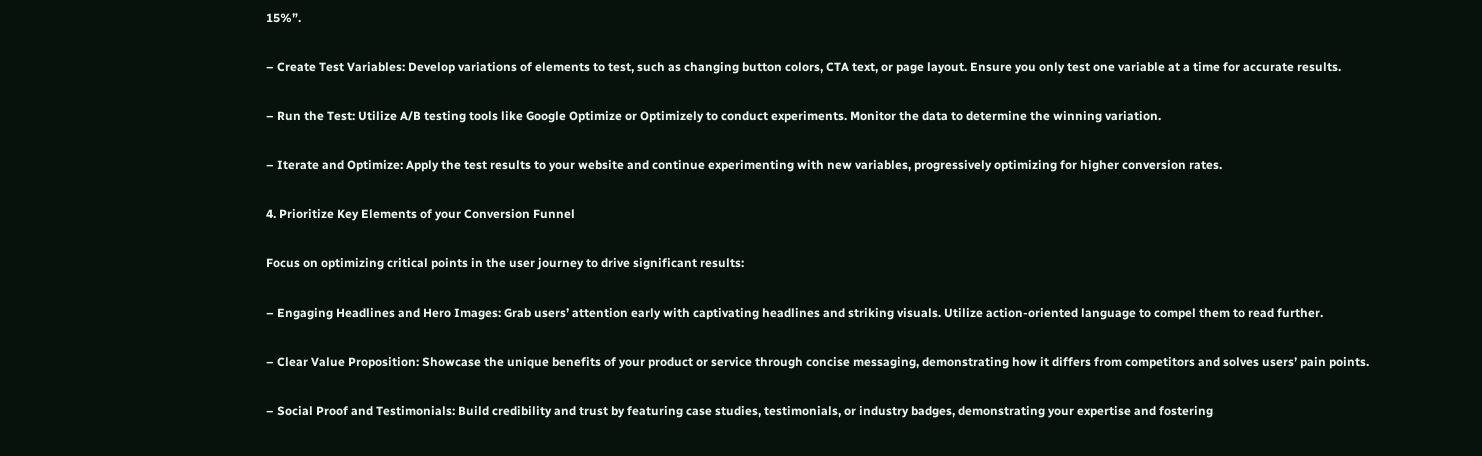15%”.

– Create Test Variables: Develop variations of elements to test, such as changing button colors, CTA text, or page layout. Ensure you only test one variable at a time for accurate results.

– Run the Test: Utilize A/B testing tools like Google Optimize or Optimizely to conduct experiments. Monitor the data to determine the winning variation.

– Iterate and Optimize: Apply the test results to your website and continue experimenting with new variables, progressively optimizing for higher conversion rates.

4. Prioritize Key Elements of your Conversion Funnel

Focus on optimizing critical points in the user journey to drive significant results:

– Engaging Headlines and Hero Images: Grab users’ attention early with captivating headlines and striking visuals. Utilize action-oriented language to compel them to read further.

– Clear Value Proposition: Showcase the unique benefits of your product or service through concise messaging, demonstrating how it differs from competitors and solves users’ pain points.

– Social Proof and Testimonials: Build credibility and trust by featuring case studies, testimonials, or industry badges, demonstrating your expertise and fostering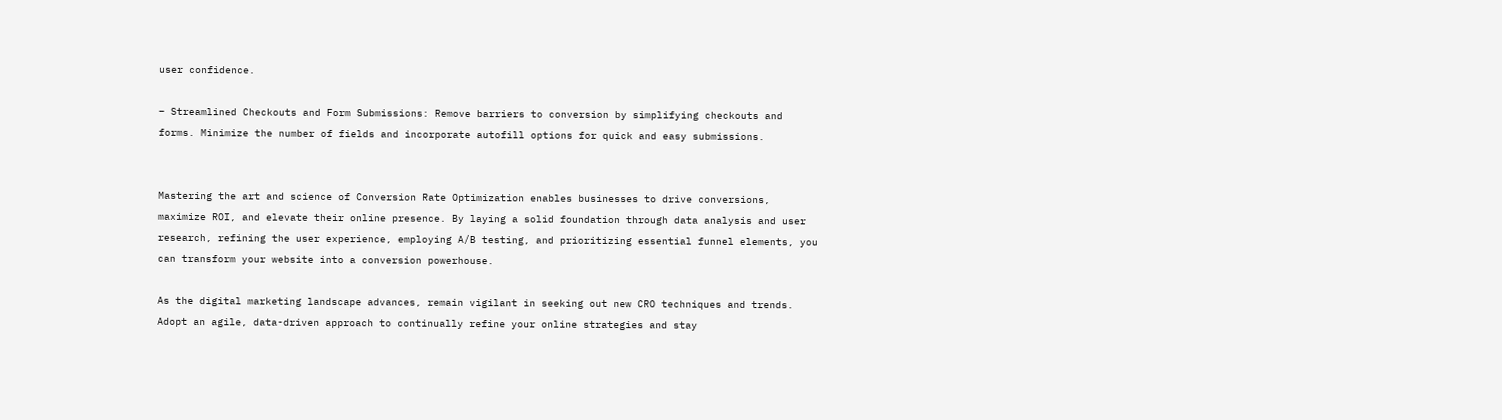user confidence.

– Streamlined Checkouts and Form Submissions: Remove barriers to conversion by simplifying checkouts and forms. Minimize the number of fields and incorporate autofill options for quick and easy submissions.


Mastering the art and science of Conversion Rate Optimization enables businesses to drive conversions, maximize ROI, and elevate their online presence. By laying a solid foundation through data analysis and user research, refining the user experience, employing A/B testing, and prioritizing essential funnel elements, you can transform your website into a conversion powerhouse.

As the digital marketing landscape advances, remain vigilant in seeking out new CRO techniques and trends. Adopt an agile, data-driven approach to continually refine your online strategies and stay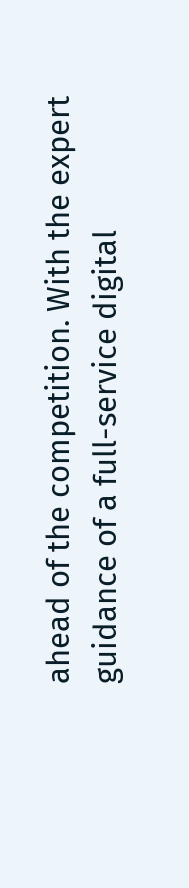ahead of the competition. With the expert guidance of a full-service digital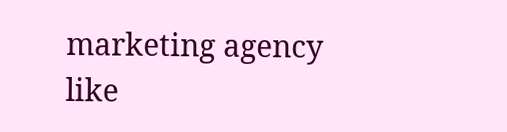marketing agency like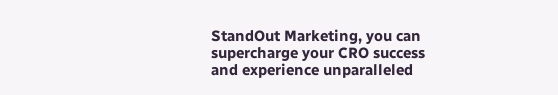StandOut Marketing, you can supercharge your CRO success and experience unparalleled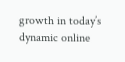growth in today’s dynamic online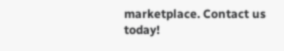marketplace. Contact us today!